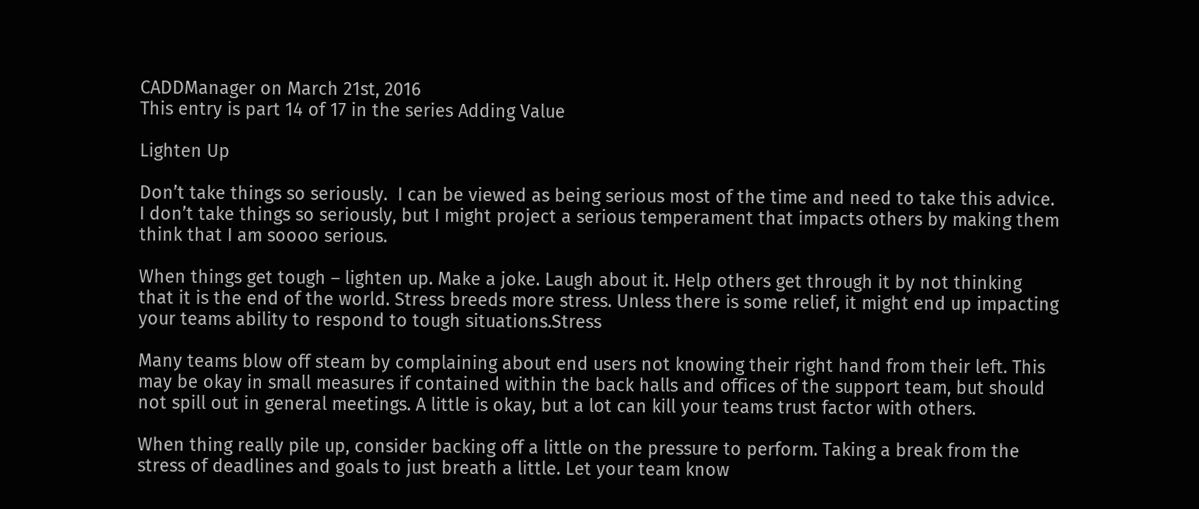CADDManager on March 21st, 2016
This entry is part 14 of 17 in the series Adding Value

Lighten Up

Don’t take things so seriously.  I can be viewed as being serious most of the time and need to take this advice. I don’t take things so seriously, but I might project a serious temperament that impacts others by making them think that I am soooo serious.

When things get tough – lighten up. Make a joke. Laugh about it. Help others get through it by not thinking that it is the end of the world. Stress breeds more stress. Unless there is some relief, it might end up impacting your teams ability to respond to tough situations.Stress

Many teams blow off steam by complaining about end users not knowing their right hand from their left. This may be okay in small measures if contained within the back halls and offices of the support team, but should not spill out in general meetings. A little is okay, but a lot can kill your teams trust factor with others.

When thing really pile up, consider backing off a little on the pressure to perform. Taking a break from the stress of deadlines and goals to just breath a little. Let your team know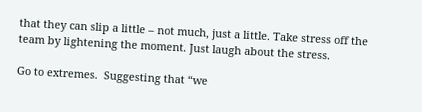that they can slip a little – not much, just a little. Take stress off the team by lightening the moment. Just laugh about the stress.

Go to extremes.  Suggesting that “we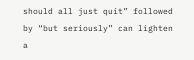should all just quit” followed by “but seriously” can lighten a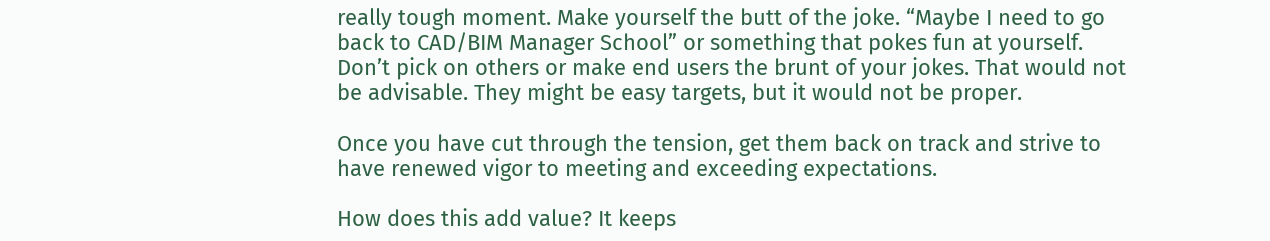really tough moment. Make yourself the butt of the joke. “Maybe I need to go back to CAD/BIM Manager School” or something that pokes fun at yourself. Don’t pick on others or make end users the brunt of your jokes. That would not be advisable. They might be easy targets, but it would not be proper.

Once you have cut through the tension, get them back on track and strive to have renewed vigor to meeting and exceeding expectations.

How does this add value? It keeps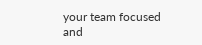your team focused and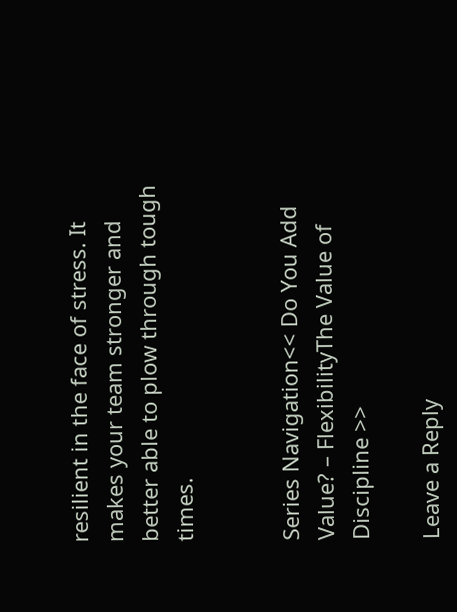resilient in the face of stress. It makes your team stronger and better able to plow through tough times.


Series Navigation<< Do You Add Value? – FlexibilityThe Value of Discipline >>

Leave a Reply